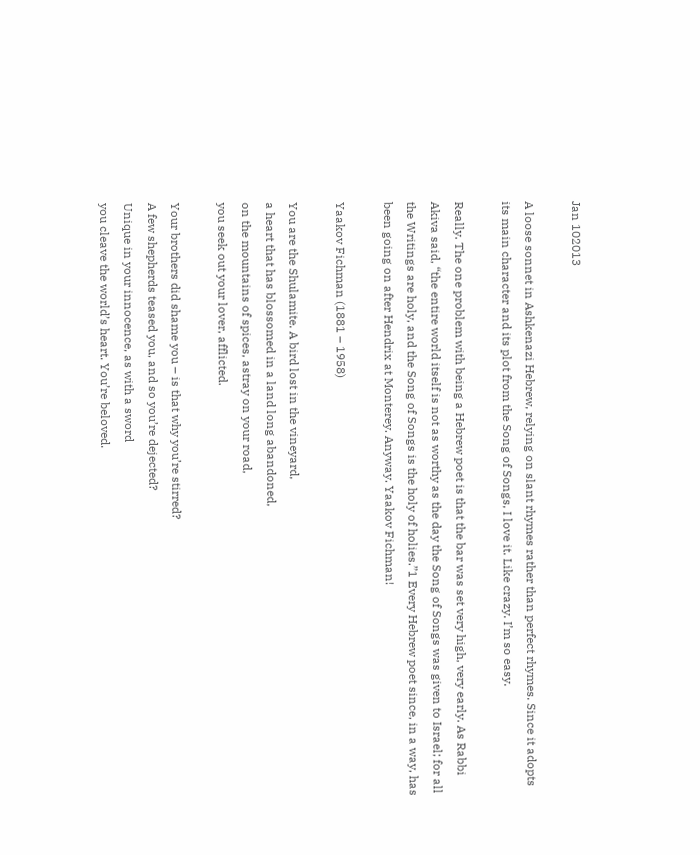Jan 102013

A loose sonnet in Ashkenazi Hebrew, relying on slant rhymes rather than perfect rhymes. Since it adopts its main character and its plot from the Song of Songs, I love it. Like crazy. I’m so easy.

Really. The one problem with being a Hebrew poet is that the bar was set very high, very early. As Rabbi Akiva said, “the entire world itself is not as worthy as the day the Song of Songs was given to Israel; for all the Writings are holy, and the Song of Songs is the holy of holies.”1 Every Hebrew poet since, in a way, has been going on after Hendrix at Monterey. Anyway. Yaakov Fichman!

Yaakov Fichman (1881 – 1958)

You are the Shulamite. A bird lost in the vineyard,
a heart that has blossomed in a land long abandoned,
on the mountains of spices, astray on your road,
you seek out your lover, afflicted.

Your brothers did shame you – is that why you’re stirred?
A few shepherds teased you, and so you’re dejected?
Unique in your innocence, as with a sword
you cleave the world’s heart. You’re beloved.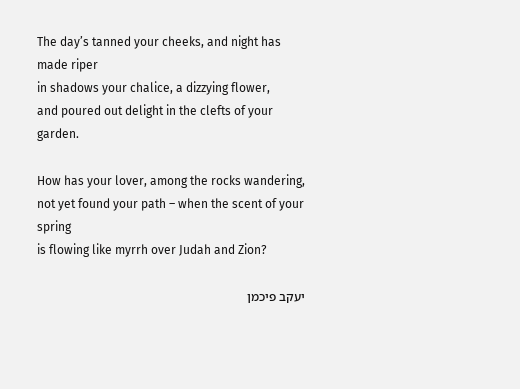The day’s tanned your cheeks, and night has made riper
in shadows your chalice, a dizzying flower,
and poured out delight in the clefts of your garden.

How has your lover, among the rocks wandering,
not yet found your path – when the scent of your spring
is flowing like myrrh over Judah and Zion?

יעקב פיכמן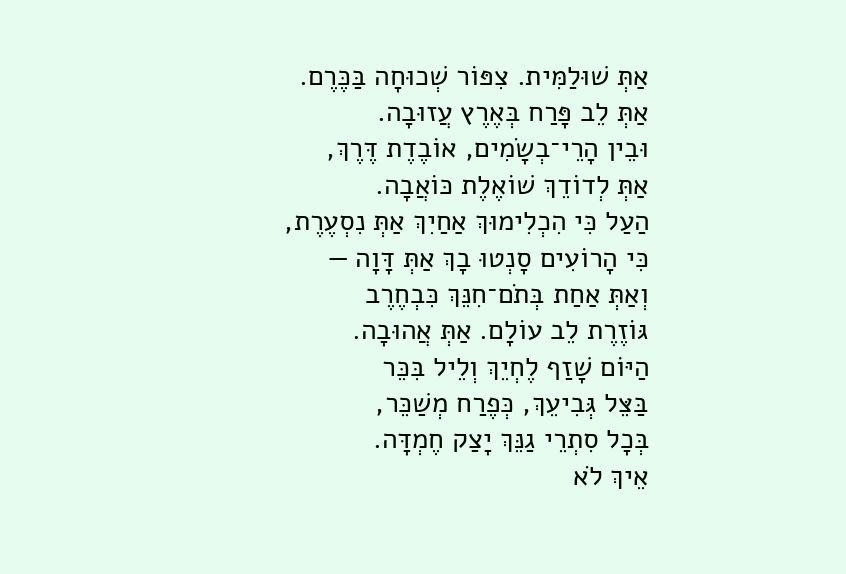אַתְּ שׁוּלַמִּית. צִפּוֹר שְׁכוּחָה בַּכֶּרֶם.
אַתְּ לֵב פָּרַח בְּאֶרֶץ עֲזוּבָה.
וּבֵין הָרֵי־בְשָׂמִים, אוֹבֶדֶת דֶּרֶךְ,
אַתְּ לְדוֹדֵךְ שׁוֹאֶלֶת כּוֹאֲבָה.
הַעַל כִּי הִכְלִימוּךְ אַחַיִךְ אַתְּ נִסְעֶרֶת,
כִּי הָרוֹעִים סָנְטוּ בָךְ אַתְּ דָּוָה —
וְאַתְּ אַחַת בְּתֹם־חִנֵּךְ כִּבְחֶרֶב
גּוֹזֶרֶת לֵב עוֹלָם. אַתְּ אֲהוּבָה.
הַיּוֹם שָׁזַף לֶחְיֵךְ וְלֵיל בִּכֵּר
בַּצֵּל גְּבִיעֵךְ, כְּפֶרַח מְשַׁכֵּר,
בְּכָל סִתְרֵי גַנֵּךְ יָצַק חֶמְדָּה.
אֵיךְ לֹא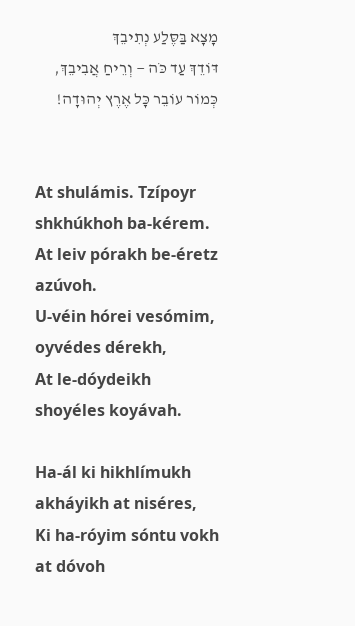מָצָא בַּסֶּלַע נְתִיבֵךְ
דּוֹדֵךְ עַד כֹּה — וְרֵיחַ אֲבִיבֵךְ,
כְּמוֹר עוֹבֵר כָּל אֶרֶץ יְהוּדָה!


At shulámis. Tzípoyr shkhúkhoh ba-kérem.
At leiv pórakh be-éretz azúvoh.
U-véin hórei vesómim, oyvédes dérekh,
At le-dóydeikh shoyéles koyávah.

Ha-ál ki hikhlímukh akháyikh at niséres,
Ki ha-róyim sóntu vokh at dóvoh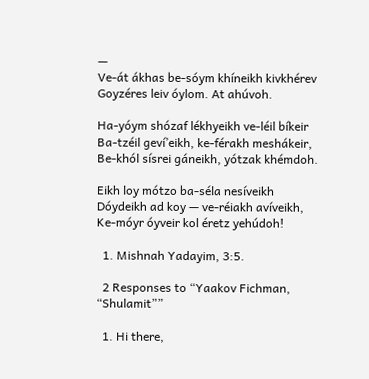—
Ve-át ákhas be-sóym khíneikh kivkhérev
Goyzéres leiv óylom. At ahúvoh.

Ha-yóym shózaf lékhyeikh ve-léil bíkeir
Ba-tzéil geví’eikh, ke-férakh meshákeir,
Be-khól sísrei gáneikh, yótzak khémdoh.

Eikh loy mótzo ba-séla nesíveikh
Dóydeikh ad koy — ve-réiakh avíveikh,
Ke-móyr óyveir kol éretz yehúdoh!

  1. Mishnah Yadayim, 3:5.

  2 Responses to “Yaakov Fichman, “Shulamit””

  1. Hi there,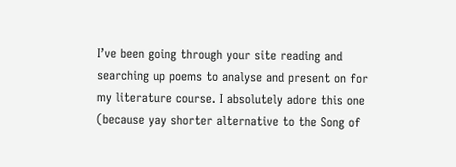I’ve been going through your site reading and searching up poems to analyse and present on for my literature course. I absolutely adore this one (because yay shorter alternative to the Song of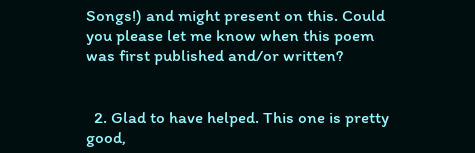Songs!) and might present on this. Could you please let me know when this poem was first published and/or written?


  2. Glad to have helped. This one is pretty good,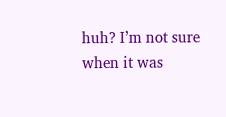huh? I’m not sure when it was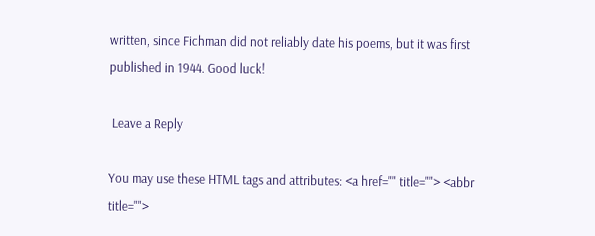written, since Fichman did not reliably date his poems, but it was first published in 1944. Good luck!

 Leave a Reply

You may use these HTML tags and attributes: <a href="" title=""> <abbr title="">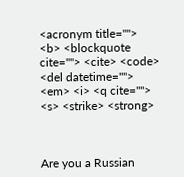<acronym title=""> <b> <blockquote cite=""> <cite> <code> <del datetime=""> <em> <i> <q cite=""> <s> <strike> <strong>



Are you a Russian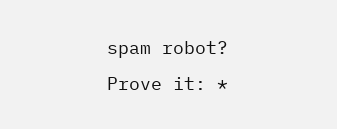spam robot? Prove it: *